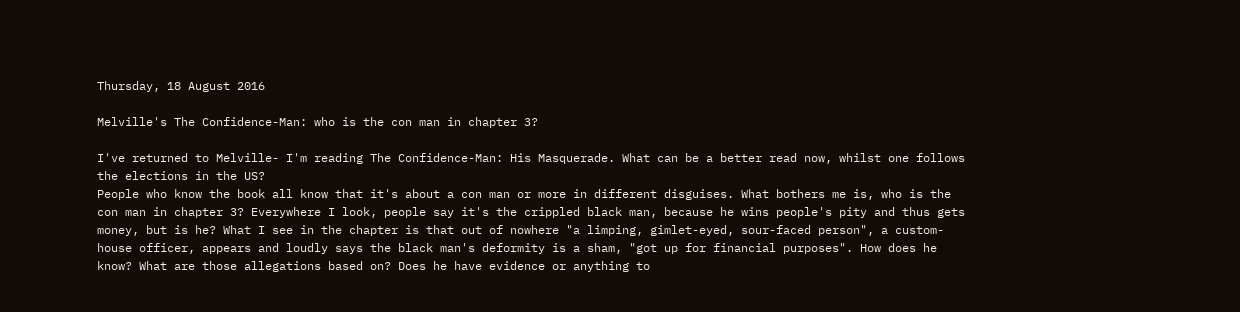Thursday, 18 August 2016

Melville's The Confidence-Man: who is the con man in chapter 3?

I've returned to Melville- I'm reading The Confidence-Man: His Masquerade. What can be a better read now, whilst one follows the elections in the US?
People who know the book all know that it's about a con man or more in different disguises. What bothers me is, who is the con man in chapter 3? Everywhere I look, people say it's the crippled black man, because he wins people's pity and thus gets money, but is he? What I see in the chapter is that out of nowhere "a limping, gimlet-eyed, sour-faced person", a custom-house officer, appears and loudly says the black man's deformity is a sham, "got up for financial purposes". How does he know? What are those allegations based on? Does he have evidence or anything to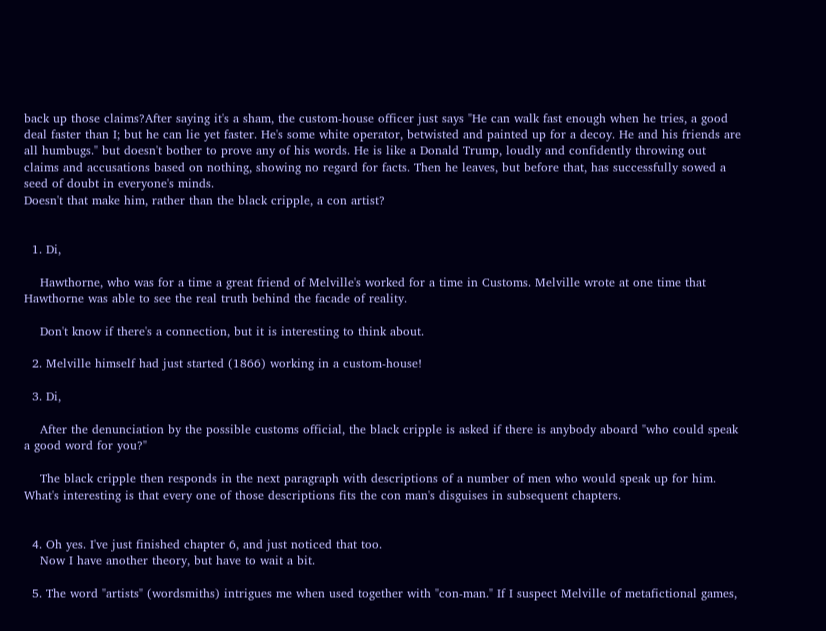back up those claims?After saying it's a sham, the custom-house officer just says "He can walk fast enough when he tries, a good deal faster than I; but he can lie yet faster. He's some white operator, betwisted and painted up for a decoy. He and his friends are all humbugs." but doesn't bother to prove any of his words. He is like a Donald Trump, loudly and confidently throwing out claims and accusations based on nothing, showing no regard for facts. Then he leaves, but before that, has successfully sowed a seed of doubt in everyone's minds.
Doesn't that make him, rather than the black cripple, a con artist?


  1. Di,

    Hawthorne, who was for a time a great friend of Melville's worked for a time in Customs. Melville wrote at one time that Hawthorne was able to see the real truth behind the facade of reality.

    Don't know if there's a connection, but it is interesting to think about.

  2. Melville himself had just started (1866) working in a custom-house!

  3. Di,

    After the denunciation by the possible customs official, the black cripple is asked if there is anybody aboard "who could speak a good word for you?"

    The black cripple then responds in the next paragraph with descriptions of a number of men who would speak up for him. What's interesting is that every one of those descriptions fits the con man's disguises in subsequent chapters.


  4. Oh yes. I've just finished chapter 6, and just noticed that too.
    Now I have another theory, but have to wait a bit.

  5. The word "artists" (wordsmiths) intrigues me when used together with "con-man." If I suspect Melville of metafictional games,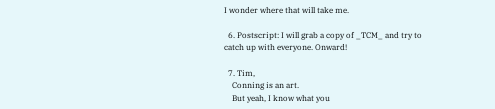I wonder where that will take me.

  6. Postscript: I will grab a copy of _TCM_ and try to catch up with everyone. Onward!

  7. Tim,
    Conning is an art.
    But yeah, I know what you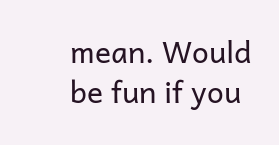mean. Would be fun if you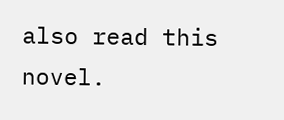also read this novel.